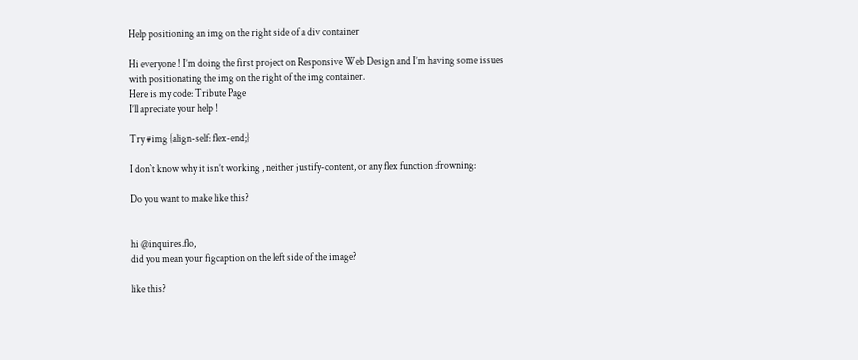Help positioning an img on the right side of a div container

Hi everyone ! I’m doing the first project on Responsive Web Design and I’m having some issues with positionating the img on the right of the img container.
Here is my code: Tribute Page
I’ll apreciate your help !

Try #img {align-self: flex-end;}

I don`t know why it isn’t working , neither justify-content, or any flex function :frowning:

Do you want to make like this?


hi @inquires.flo,
did you mean your figcaption on the left side of the image?

like this?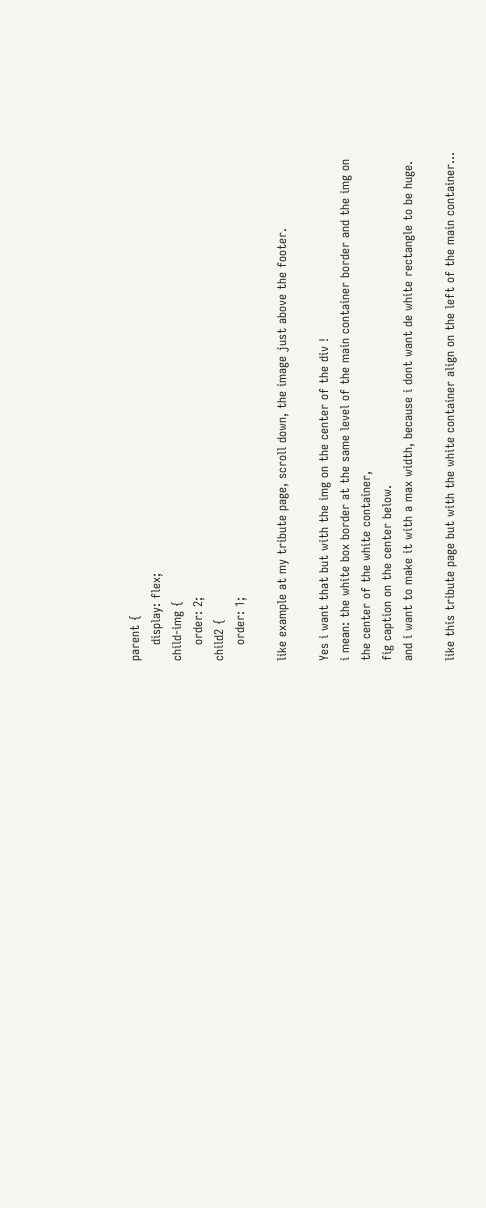parent {
    display: flex;
child-img {
    order: 2;
child2 {
    order: 1;

like example at my tribute page, scroll down, the image just above the footer.

Yes i want that but with the img on the center of the div !
i mean: the white box border at the same level of the main container border and the img on the center of the white container,
fig caption on the center below.
and i want to make it with a max width, because i dont want de white rectangle to be huge.

like this tribute page but with the white container align on the left of the main container…